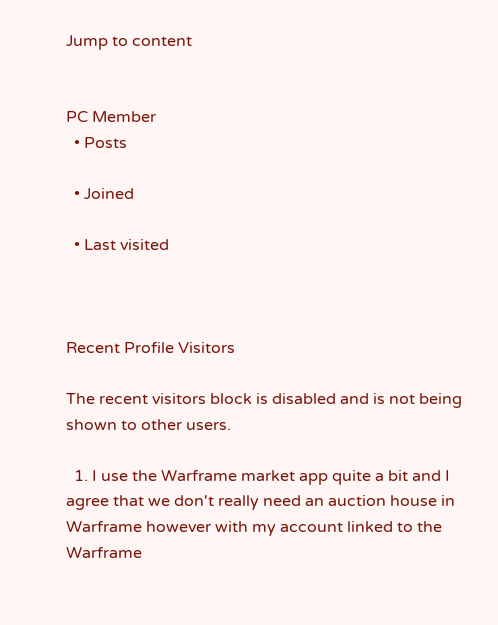Jump to content


PC Member
  • Posts

  • Joined

  • Last visited



Recent Profile Visitors

The recent visitors block is disabled and is not being shown to other users.

  1. I use the Warframe market app quite a bit and I agree that we don't really need an auction house in Warframe however with my account linked to the Warframe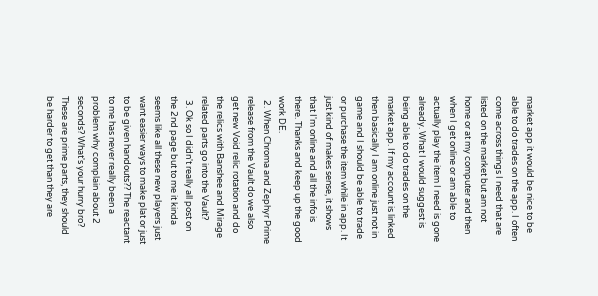market app it would be nice to be able to do trades on the app. I often come across things I need that are listed on the market but am not home or at my computer and then when I get online or am able to actually play the item I need is gone already. What I would suggest is being able to do trades on the market app. If my account is linked then basically I am online just not in game and I should be able to trade or purchase the item while in app. It just kind of makes sense, it shows that I'm online and all the info is there. Thanks and keep up the good work DE.
  2. When Chroma and Zephyr Prime release from the Vault do we also get new Void relic rotation and do the relics with Banshee and Mirage related parts go into the Vault?
  3. Ok so I didn't really all post on the 2nd page but to me it kinda seems like all these new players just want easier ways to make plat or just to be given handouts?? The reactant to me has never really been a problem why complain about 2 seconds? What's your hurry bro? These are prime parts, they should be harder to get than they are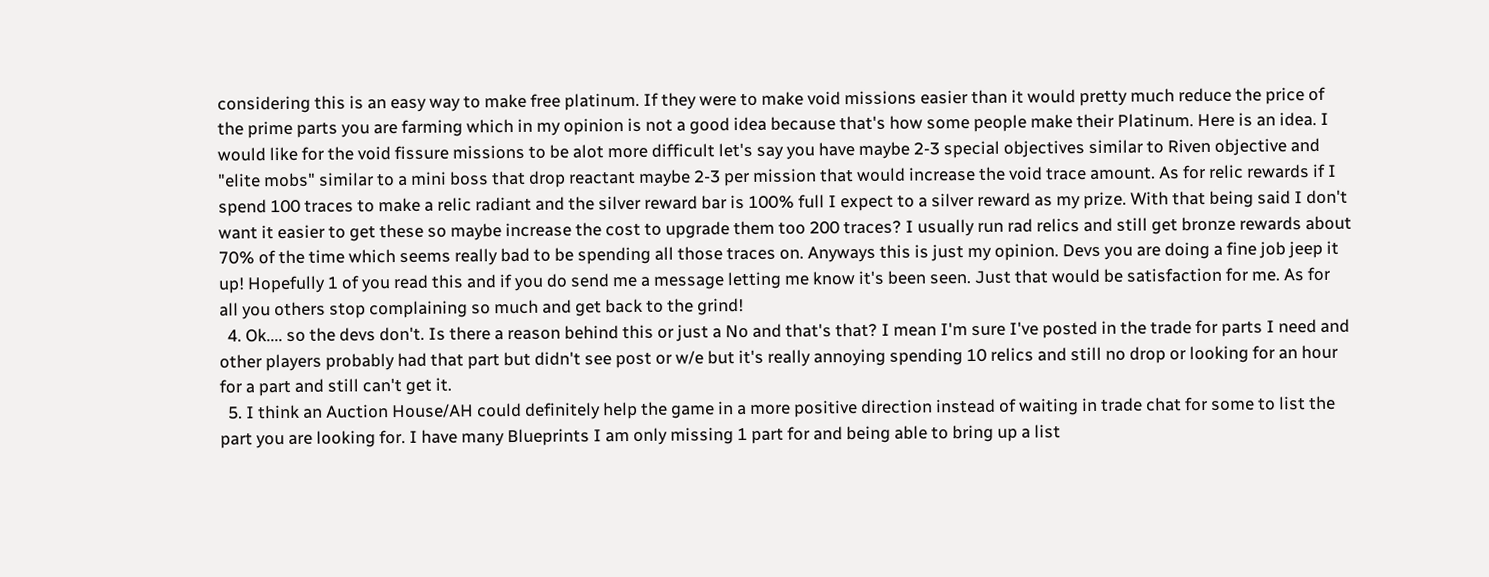considering this is an easy way to make free platinum. If they were to make void missions easier than it would pretty much reduce the price of the prime parts you are farming which in my opinion is not a good idea because that's how some people make their Platinum. Here is an idea. I would like for the void fissure missions to be alot more difficult let's say you have maybe 2-3 special objectives similar to Riven objective and "elite mobs" similar to a mini boss that drop reactant maybe 2-3 per mission that would increase the void trace amount. As for relic rewards if I spend 100 traces to make a relic radiant and the silver reward bar is 100% full I expect to a silver reward as my prize. With that being said I don't want it easier to get these so maybe increase the cost to upgrade them too 200 traces? I usually run rad relics and still get bronze rewards about 70% of the time which seems really bad to be spending all those traces on. Anyways this is just my opinion. Devs you are doing a fine job jeep it up! Hopefully 1 of you read this and if you do send me a message letting me know it's been seen. Just that would be satisfaction for me. As for all you others stop complaining so much and get back to the grind!
  4. Ok.... so the devs don't. Is there a reason behind this or just a No and that's that? I mean I'm sure I've posted in the trade for parts I need and other players probably had that part but didn't see post or w/e but it's really annoying spending 10 relics and still no drop or looking for an hour for a part and still can't get it.
  5. I think an Auction House/AH could definitely help the game in a more positive direction instead of waiting in trade chat for some to list the part you are looking for. I have many Blueprints I am only missing 1 part for and being able to bring up a list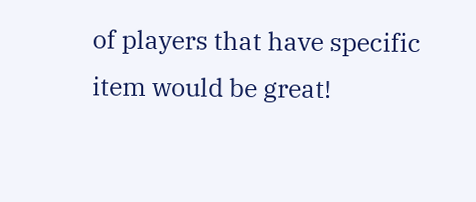of players that have specific item would be great!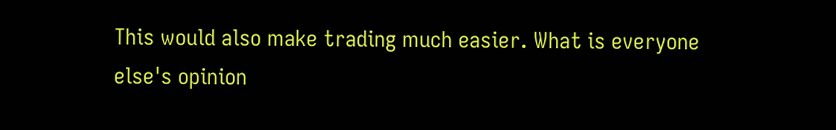This would also make trading much easier. What is everyone else's opinion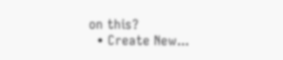on this?
  • Create New...